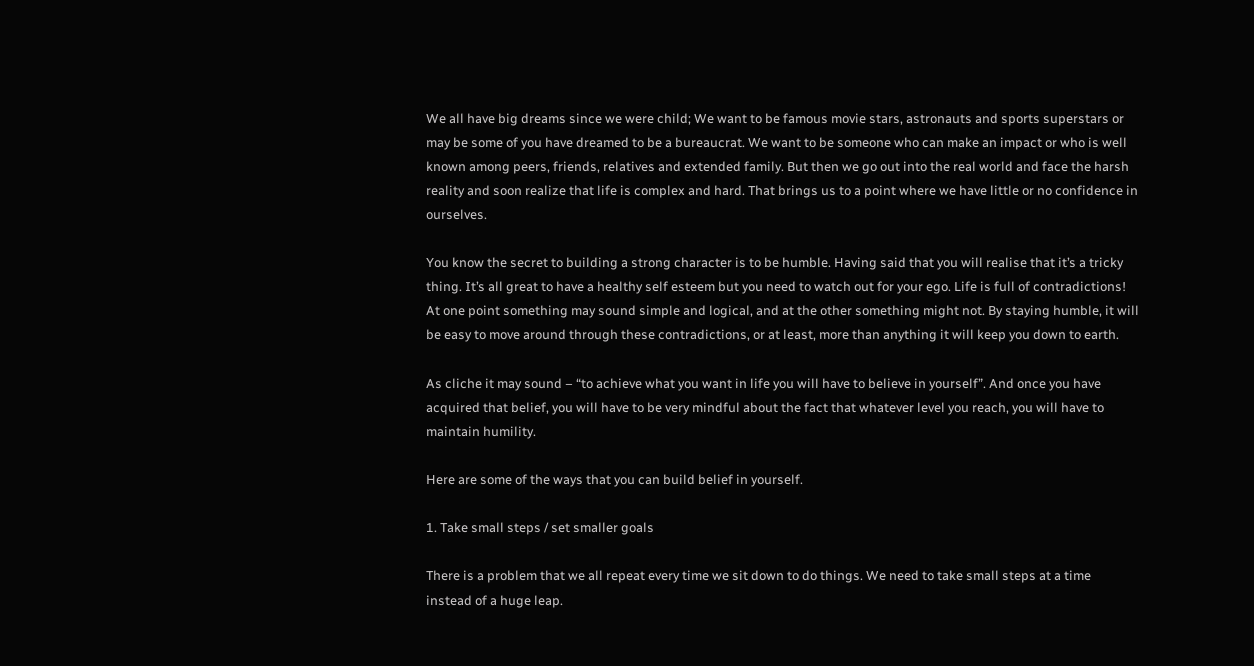We all have big dreams since we were child; We want to be famous movie stars, astronauts and sports superstars or may be some of you have dreamed to be a bureaucrat. We want to be someone who can make an impact or who is well known among peers, friends, relatives and extended family. But then we go out into the real world and face the harsh reality and soon realize that life is complex and hard. That brings us to a point where we have little or no confidence in ourselves.

You know the secret to building a strong character is to be humble. Having said that you will realise that it’s a tricky thing. It’s all great to have a healthy self esteem but you need to watch out for your ego. Life is full of contradictions! At one point something may sound simple and logical, and at the other something might not. By staying humble, it will be easy to move around through these contradictions, or at least, more than anything it will keep you down to earth.

As cliche it may sound – “to achieve what you want in life you will have to believe in yourself”. And once you have acquired that belief, you will have to be very mindful about the fact that whatever level you reach, you will have to maintain humility.

Here are some of the ways that you can build belief in yourself.

1. Take small steps / set smaller goals

There is a problem that we all repeat every time we sit down to do things. We need to take small steps at a time instead of a huge leap.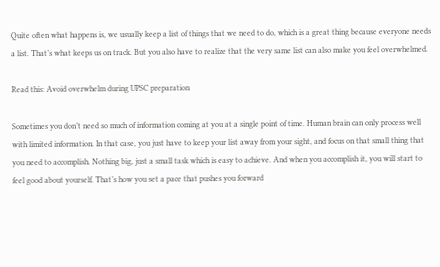Quite often what happens is, we usually keep a list of things that we need to do, which is a great thing because everyone needs a list. That’s what keeps us on track. But you also have to realize that the very same list can also make you feel overwhelmed.

Read this: Avoid overwhelm during UPSC preparation

Sometimes you don’t need so much of information coming at you at a single point of time. Human brain can only process well with limited information. In that case, you just have to keep your list away from your sight, and focus on that small thing that you need to accomplish. Nothing big, just a small task which is easy to achieve. And when you accomplish it, you will start to feel good about yourself. That’s how you set a pace that pushes you forward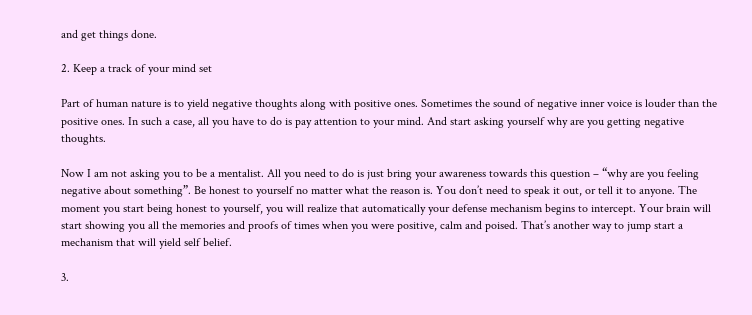and get things done.

2. Keep a track of your mind set

Part of human nature is to yield negative thoughts along with positive ones. Sometimes the sound of negative inner voice is louder than the positive ones. In such a case, all you have to do is pay attention to your mind. And start asking yourself why are you getting negative thoughts.

Now I am not asking you to be a mentalist. All you need to do is just bring your awareness towards this question – “why are you feeling negative about something”. Be honest to yourself no matter what the reason is. You don’t need to speak it out, or tell it to anyone. The moment you start being honest to yourself, you will realize that automatically your defense mechanism begins to intercept. Your brain will start showing you all the memories and proofs of times when you were positive, calm and poised. That’s another way to jump start a mechanism that will yield self belief.

3.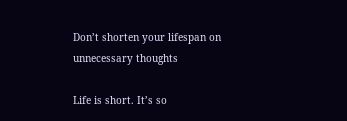Don’t shorten your lifespan on unnecessary thoughts

Life is short. It’s so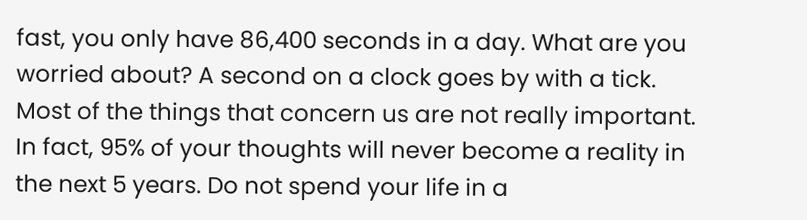fast, you only have 86,400 seconds in a day. What are you worried about? A second on a clock goes by with a tick. Most of the things that concern us are not really important. In fact, 95% of your thoughts will never become a reality in the next 5 years. Do not spend your life in a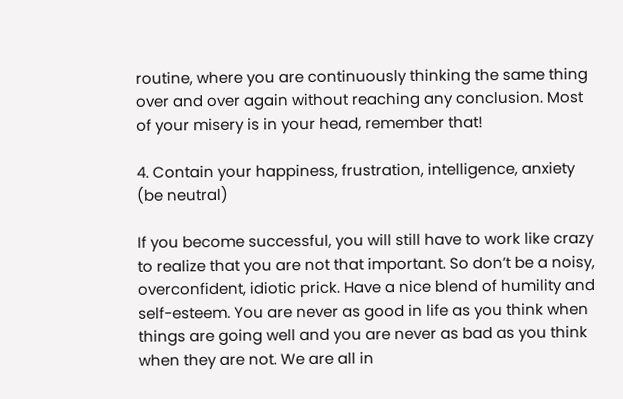routine, where you are continuously thinking the same thing over and over again without reaching any conclusion. Most of your misery is in your head, remember that!

4. Contain your happiness, frustration, intelligence, anxiety (be neutral)

If you become successful, you will still have to work like crazy to realize that you are not that important. So don’t be a noisy, overconfident, idiotic prick. Have a nice blend of humility and self-esteem. You are never as good in life as you think when things are going well and you are never as bad as you think when they are not. We are all in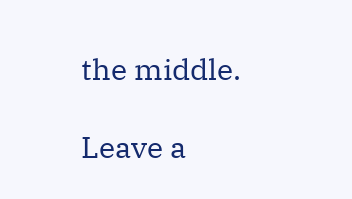the middle.

Leave a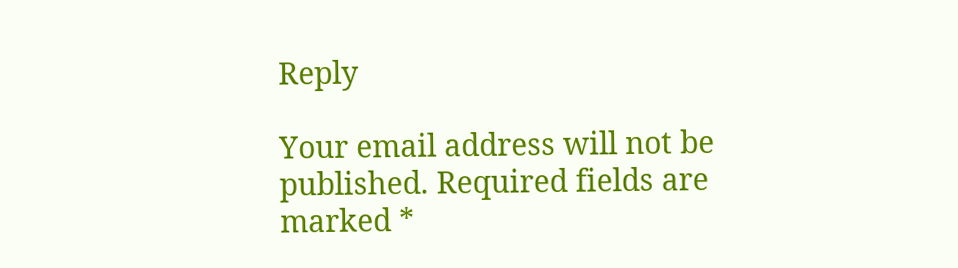Reply

Your email address will not be published. Required fields are marked *